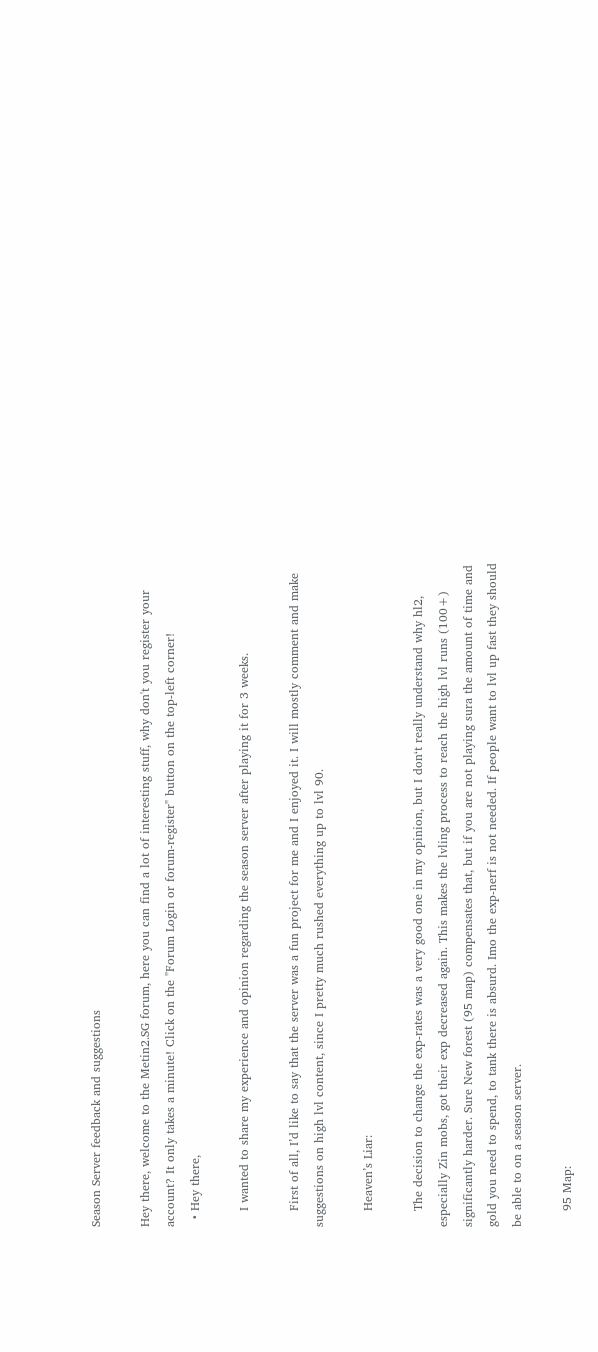Season Server feedback and suggestions

Hey there, welcome to the Metin2.SG forum, here you can find a lot of interesting stuff, why don't you register your account? It only takes a minute! Click on the "Forum Login or forum-register" button on the top-left corner!
  • Hey there,

    I wanted to share my experience and opinion regarding the season server after playing it for 3 weeks.

    First of all, I’d like to say that the server was a fun project for me and I enjoyed it. I will mostly comment and make suggestions on high lvl content, since I pretty much rushed everything up to lvl 90.

    Heaven’s Liar:

    The decision to change the exp-rates was a very good one in my opinion, but I don‘t really understand why hl2, especially Zin mobs, got their exp decreased again. This makes the lvling process to reach the high lvl runs (100+) significantly harder. Sure New forest (95 map) compensates that, but if you are not playing sura the amount of time and gold you need to spend, to tank there is absurd. Imo the exp-nerf is not needed. If people want to lvl up fast they should be able to on a season server.

    95 Map: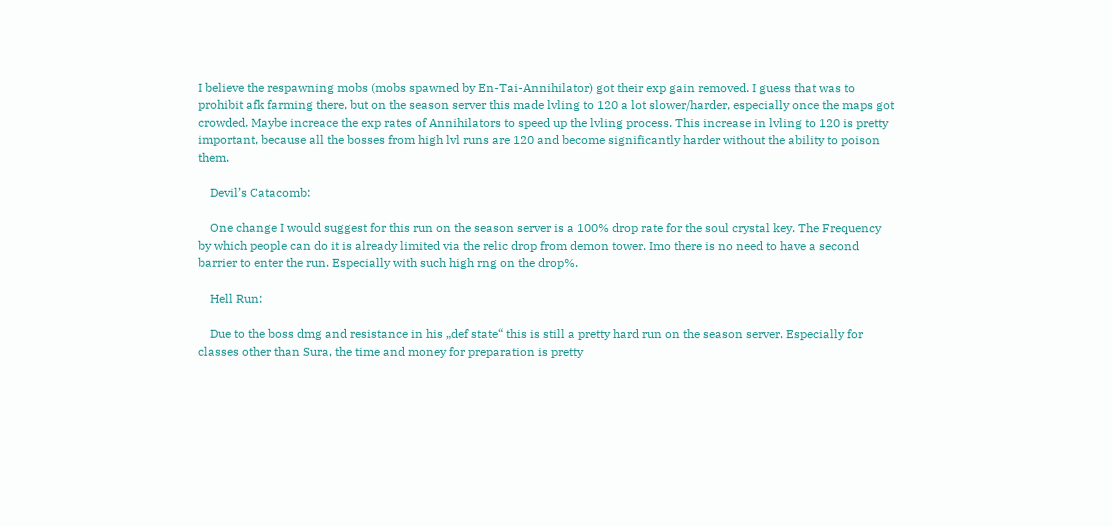I believe the respawning mobs (mobs spawned by En-Tai-Annihilator) got their exp gain removed. I guess that was to prohibit afk farming there, but on the season server this made lvling to 120 a lot slower/harder, especially once the maps got crowded. Maybe increace the exp rates of Annihilators to speed up the lvling process. This increase in lvling to 120 is pretty important, because all the bosses from high lvl runs are 120 and become significantly harder without the ability to poison them.

    Devil’s Catacomb:

    One change I would suggest for this run on the season server is a 100% drop rate for the soul crystal key. The Frequency by which people can do it is already limited via the relic drop from demon tower. Imo there is no need to have a second barrier to enter the run. Especially with such high rng on the drop%.

    Hell Run:

    Due to the boss dmg and resistance in his „def state“ this is still a pretty hard run on the season server. Especially for classes other than Sura, the time and money for preparation is pretty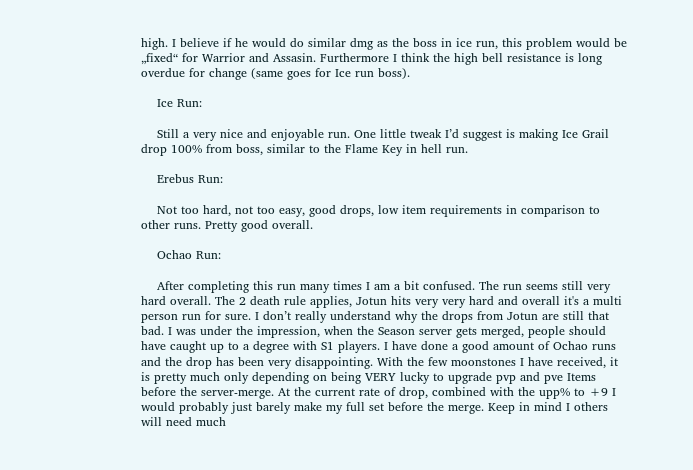high. I believe if he would do similar dmg as the boss in ice run, this problem would be „fixed“ for Warrior and Assasin. Furthermore I think the high bell resistance is long overdue for change (same goes for Ice run boss).

    Ice Run:

    Still a very nice and enjoyable run. One little tweak I’d suggest is making Ice Grail drop 100% from boss, similar to the Flame Key in hell run.

    Erebus Run:

    Not too hard, not too easy, good drops, low item requirements in comparison to other runs. Pretty good overall.

    Ochao Run:

    After completing this run many times I am a bit confused. The run seems still very hard overall. The 2 death rule applies, Jotun hits very very hard and overall it's a multi person run for sure. I don’t really understand why the drops from Jotun are still that bad. I was under the impression, when the Season server gets merged, people should have caught up to a degree with S1 players. I have done a good amount of Ochao runs and the drop has been very disappointing. With the few moonstones I have received, it is pretty much only depending on being VERY lucky to upgrade pvp and pve Items before the server-merge. At the current rate of drop, combined with the upp% to +9 I would probably just barely make my full set before the merge. Keep in mind I others will need much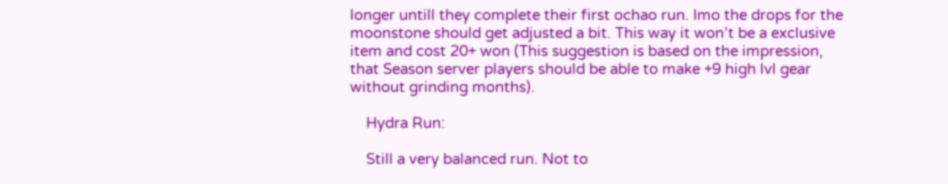longer untill they complete their first ochao run. Imo the drops for the moonstone should get adjusted a bit. This way it won’t be a exclusive item and cost 20+ won (This suggestion is based on the impression, that Season server players should be able to make +9 high lvl gear without grinding months).

    Hydra Run:

    Still a very balanced run. Not to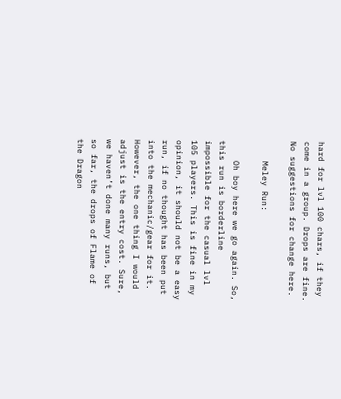hard for lvl 100 chars, if they come in a group. Drops are fine. No suggestions for change here.

    Meley Run:

    Oh boy here we go again. So, this run is borderline impossible for the casual lvl 105 players. This is fine in my opinion, it should not be a easy run, if no thought has been put into the mechanic/gear for it. However, the one thing I would adjust is the entry cost. Sure, we haven’t done many runs, but so far, the drops of Flame of the Dragon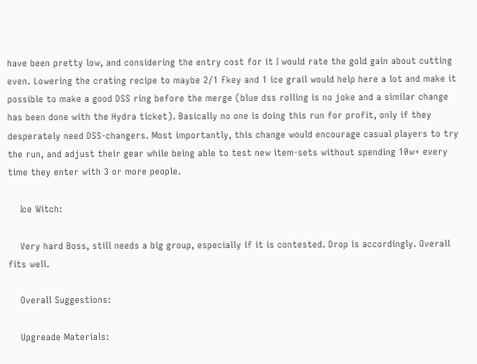have been pretty low, and considering the entry cost for it I would rate the gold gain about cutting even. Lowering the crating recipe to maybe 2/1 Fkey and 1 ice grail would help here a lot and make it possible to make a good DSS ring before the merge (blue dss rolling is no joke and a similar change has been done with the Hydra ticket). Basically no one is doing this run for profit, only if they desperately need DSS-changers. Most importantly, this change would encourage casual players to try the run, and adjust their gear while being able to test new item-sets without spending 10w+ every time they enter with 3 or more people.

    Ice Witch:

    Very hard Boss, still needs a big group, especially if it is contested. Drop is accordingly. Overall fits well.

    Overall Suggestions:

    Upgreade Materials: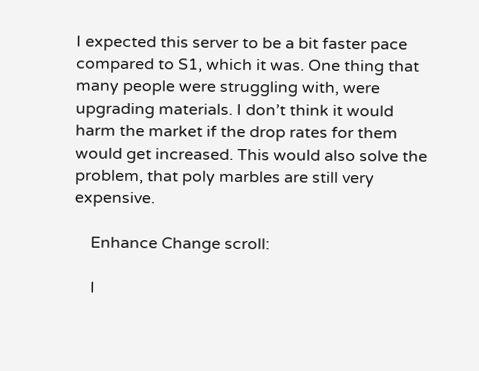I expected this server to be a bit faster pace compared to S1, which it was. One thing that many people were struggling with, were upgrading materials. I don’t think it would harm the market if the drop rates for them would get increased. This would also solve the problem, that poly marbles are still very expensive.

    Enhance Change scroll:

    I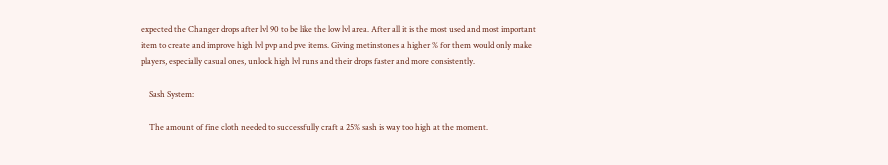expected the Changer drops after lvl 90 to be like the low lvl area. After all it is the most used and most important item to create and improve high lvl pvp and pve items. Giving metinstones a higher % for them would only make players, especially casual ones, unlock high lvl runs and their drops faster and more consistently.

    Sash System:

    The amount of fine cloth needed to successfully craft a 25% sash is way too high at the moment.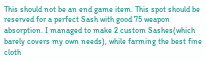This should not be an end game item. This spot should be reserved for a perfect Sash with good 75 weapon absorption. I managed to make 2 custom Sashes(which barely covers my own needs), while farming the best fine cloth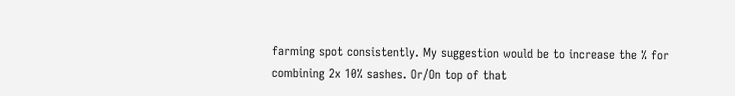farming spot consistently. My suggestion would be to increase the % for combining 2x 10% sashes. Or/On top of that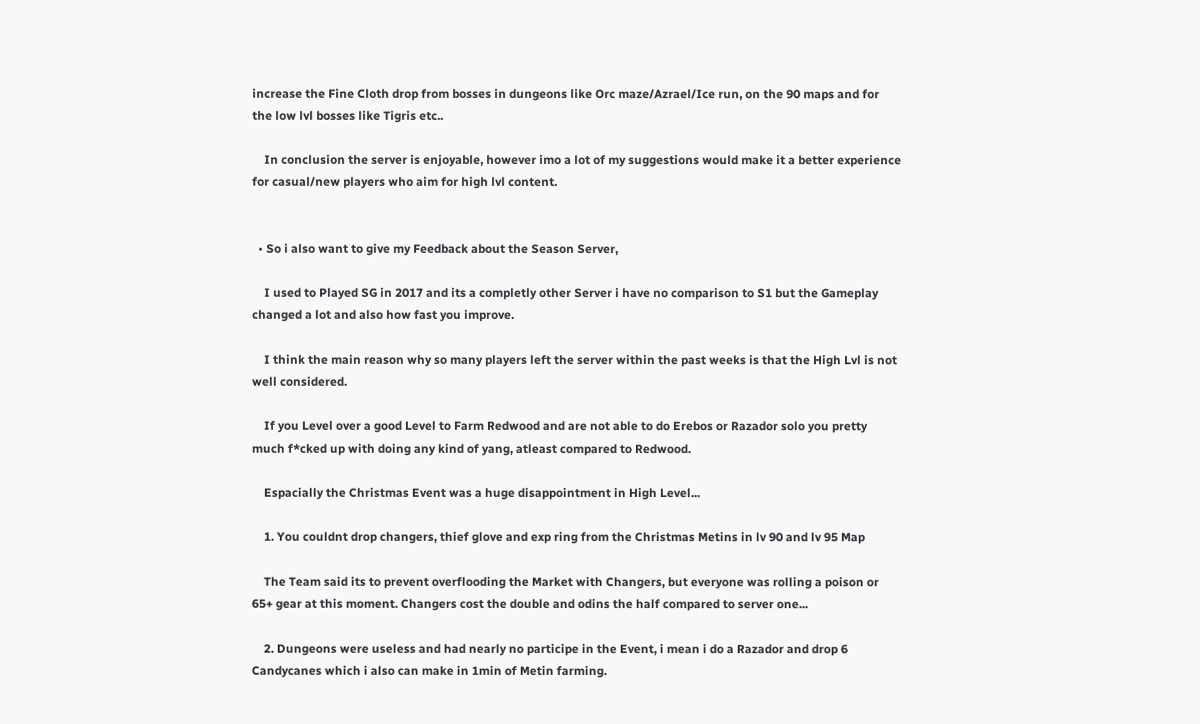increase the Fine Cloth drop from bosses in dungeons like Orc maze/Azrael/Ice run, on the 90 maps and for the low lvl bosses like Tigris etc..

    In conclusion the server is enjoyable, however imo a lot of my suggestions would make it a better experience for casual/new players who aim for high lvl content.


  • So i also want to give my Feedback about the Season Server,

    I used to Played SG in 2017 and its a completly other Server i have no comparison to S1 but the Gameplay changed a lot and also how fast you improve.

    I think the main reason why so many players left the server within the past weeks is that the High Lvl is not well considered.

    If you Level over a good Level to Farm Redwood and are not able to do Erebos or Razador solo you pretty much f*cked up with doing any kind of yang, atleast compared to Redwood.

    Espacially the Christmas Event was a huge disappointment in High Level...

    1. You couldnt drop changers, thief glove and exp ring from the Christmas Metins in lv 90 and lv 95 Map

    The Team said its to prevent overflooding the Market with Changers, but everyone was rolling a poison or 65+ gear at this moment. Changers cost the double and odins the half compared to server one...

    2. Dungeons were useless and had nearly no participe in the Event, i mean i do a Razador and drop 6 Candycanes which i also can make in 1min of Metin farming.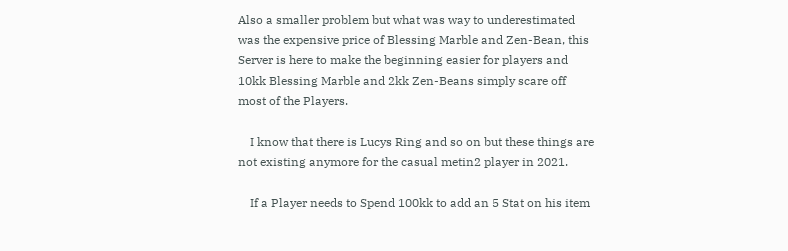Also a smaller problem but what was way to underestimated was the expensive price of Blessing Marble and Zen-Bean, this Server is here to make the beginning easier for players and 10kk Blessing Marble and 2kk Zen-Beans simply scare off most of the Players.

    I know that there is Lucys Ring and so on but these things are not existing anymore for the casual metin2 player in 2021.

    If a Player needs to Spend 100kk to add an 5 Stat on his item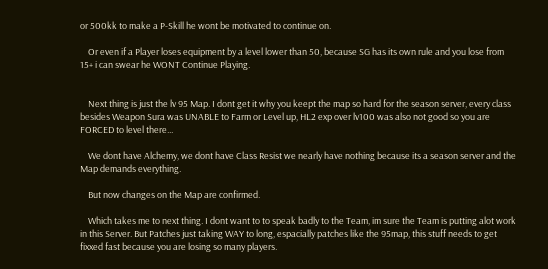or 500kk to make a P-Skill he wont be motivated to continue on.

    Or even if a Player loses equipment by a level lower than 50, because SG has its own rule and you lose from 15+ i can swear he WONT Continue Playing.


    Next thing is just the lv 95 Map. I dont get it why you keept the map so hard for the season server, every class besides Weapon Sura was UNABLE to Farm or Level up, HL2 exp over lv100 was also not good so you are FORCED to level there...

    We dont have Alchemy, we dont have Class Resist we nearly have nothing because its a season server and the Map demands everything.

    But now changes on the Map are confirmed.

    Which takes me to next thing. I dont want to to speak badly to the Team, im sure the Team is putting alot work in this Server. But Patches just taking WAY to long, espacially patches like the 95map, this stuff needs to get fixxed fast because you are losing so many players.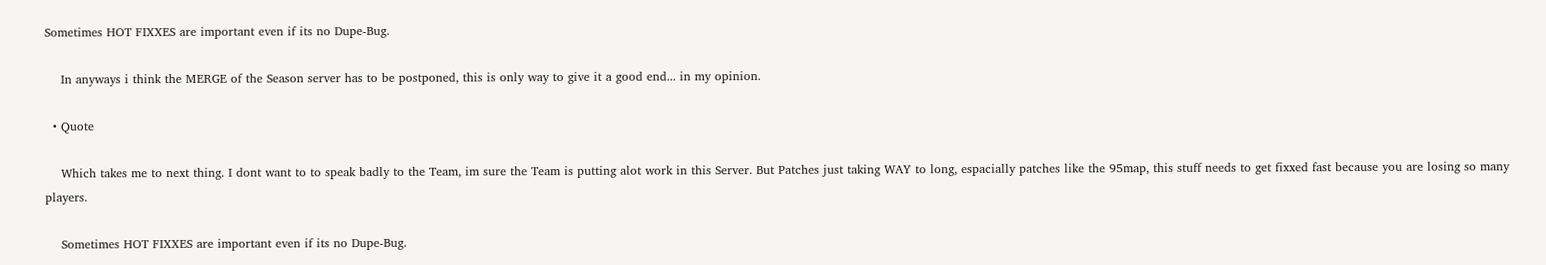Sometimes HOT FIXXES are important even if its no Dupe-Bug.

    In anyways i think the MERGE of the Season server has to be postponed, this is only way to give it a good end... in my opinion.

  • Quote

    Which takes me to next thing. I dont want to to speak badly to the Team, im sure the Team is putting alot work in this Server. But Patches just taking WAY to long, espacially patches like the 95map, this stuff needs to get fixxed fast because you are losing so many players.

    Sometimes HOT FIXXES are important even if its no Dupe-Bug.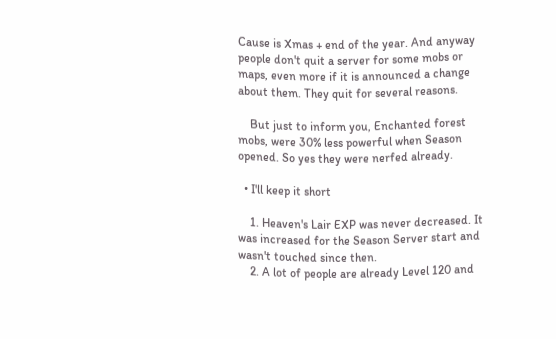Cause is Xmas + end of the year. And anyway people don't quit a server for some mobs or maps, even more if it is announced a change about them. They quit for several reasons.

    But just to inform you, Enchanted forest mobs, were 30% less powerful when Season opened. So yes they were nerfed already.

  • I'll keep it short

    1. Heaven's Lair EXP was never decreased. It was increased for the Season Server start and wasn't touched since then.
    2. A lot of people are already Level 120 and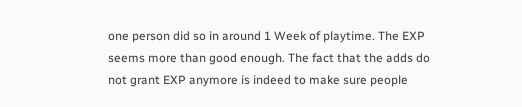one person did so in around 1 Week of playtime. The EXP seems more than good enough. The fact that the adds do not grant EXP anymore is indeed to make sure people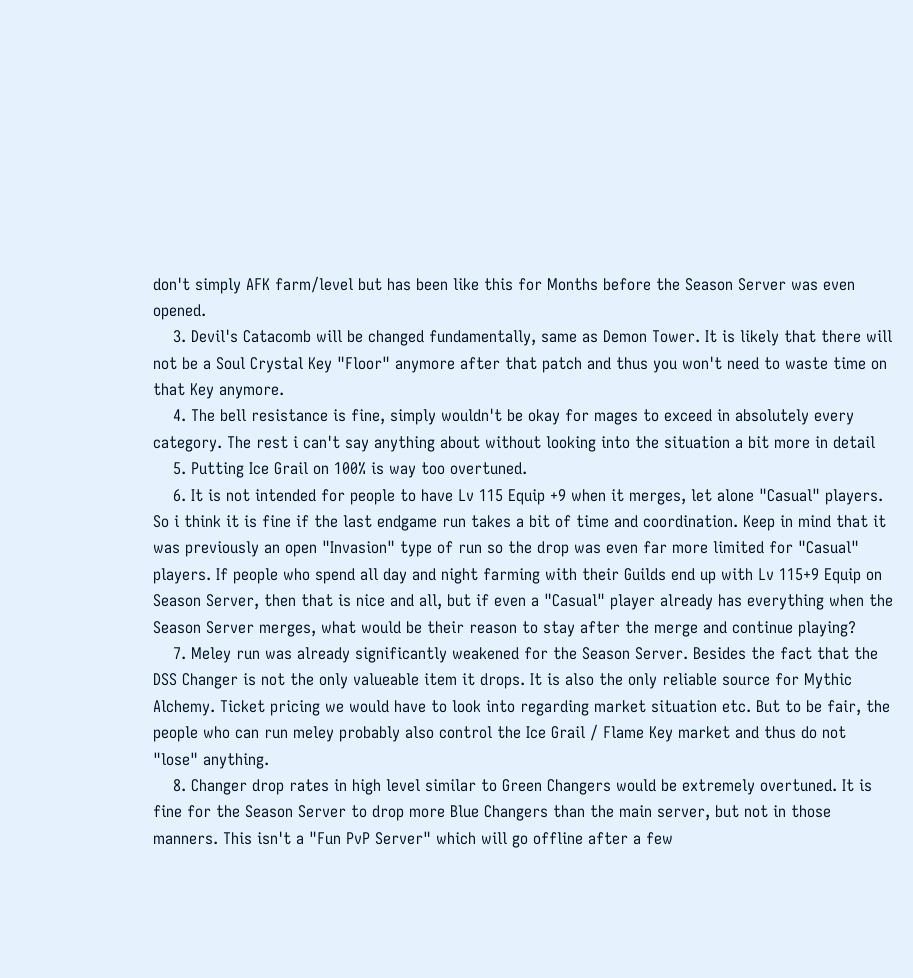don't simply AFK farm/level but has been like this for Months before the Season Server was even opened.
    3. Devil's Catacomb will be changed fundamentally, same as Demon Tower. It is likely that there will not be a Soul Crystal Key "Floor" anymore after that patch and thus you won't need to waste time on that Key anymore.
    4. The bell resistance is fine, simply wouldn't be okay for mages to exceed in absolutely every category. The rest i can't say anything about without looking into the situation a bit more in detail
    5. Putting Ice Grail on 100% is way too overtuned.
    6. It is not intended for people to have Lv 115 Equip +9 when it merges, let alone "Casual" players. So i think it is fine if the last endgame run takes a bit of time and coordination. Keep in mind that it was previously an open "Invasion" type of run so the drop was even far more limited for "Casual" players. If people who spend all day and night farming with their Guilds end up with Lv 115+9 Equip on Season Server, then that is nice and all, but if even a "Casual" player already has everything when the Season Server merges, what would be their reason to stay after the merge and continue playing?
    7. Meley run was already significantly weakened for the Season Server. Besides the fact that the DSS Changer is not the only valueable item it drops. It is also the only reliable source for Mythic Alchemy. Ticket pricing we would have to look into regarding market situation etc. But to be fair, the people who can run meley probably also control the Ice Grail / Flame Key market and thus do not "lose" anything.
    8. Changer drop rates in high level similar to Green Changers would be extremely overtuned. It is fine for the Season Server to drop more Blue Changers than the main server, but not in those manners. This isn't a "Fun PvP Server" which will go offline after a few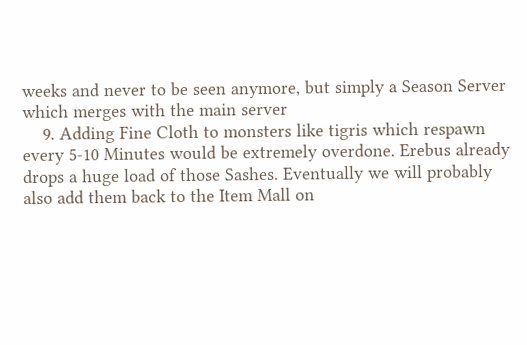weeks and never to be seen anymore, but simply a Season Server which merges with the main server
    9. Adding Fine Cloth to monsters like tigris which respawn every 5-10 Minutes would be extremely overdone. Erebus already drops a huge load of those Sashes. Eventually we will probably also add them back to the Item Mall on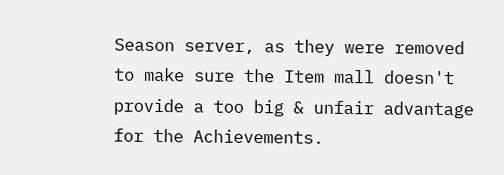Season server, as they were removed to make sure the Item mall doesn't provide a too big & unfair advantage for the Achievements.